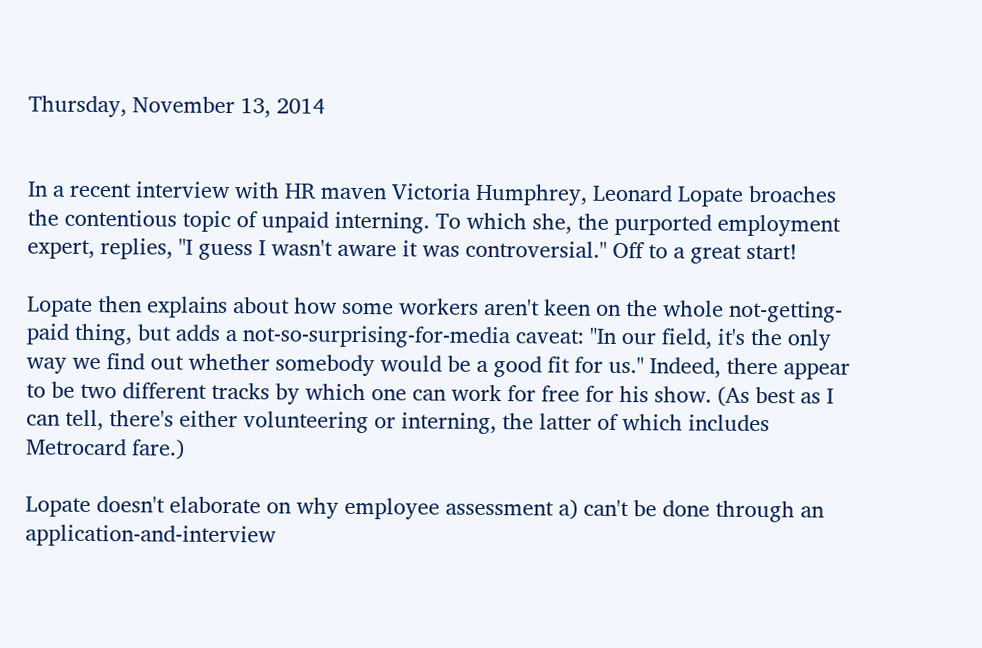Thursday, November 13, 2014


In a recent interview with HR maven Victoria Humphrey, Leonard Lopate broaches the contentious topic of unpaid interning. To which she, the purported employment expert, replies, "I guess I wasn't aware it was controversial." Off to a great start!

Lopate then explains about how some workers aren't keen on the whole not-getting-paid thing, but adds a not-so-surprising-for-media caveat: "In our field, it's the only way we find out whether somebody would be a good fit for us." Indeed, there appear to be two different tracks by which one can work for free for his show. (As best as I can tell, there's either volunteering or interning, the latter of which includes Metrocard fare.)

Lopate doesn't elaborate on why employee assessment a) can't be done through an application-and-interview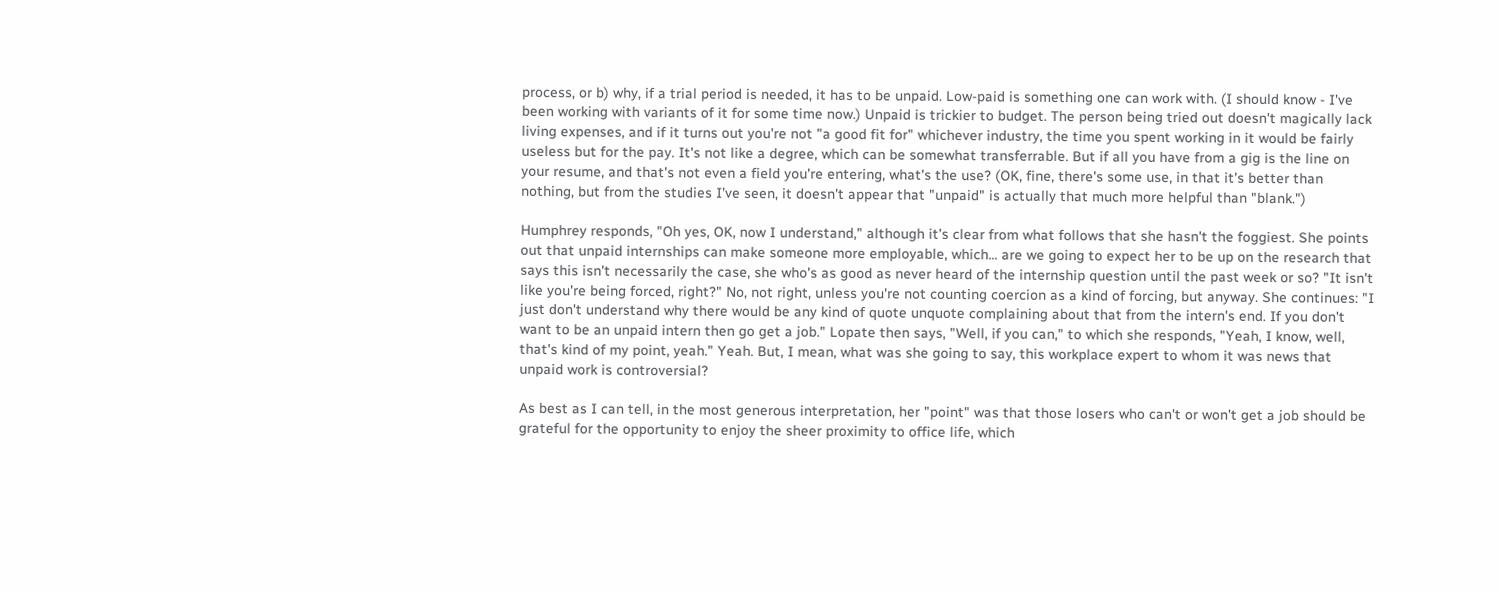process, or b) why, if a trial period is needed, it has to be unpaid. Low-paid is something one can work with. (I should know - I've been working with variants of it for some time now.) Unpaid is trickier to budget. The person being tried out doesn't magically lack living expenses, and if it turns out you're not "a good fit for" whichever industry, the time you spent working in it would be fairly useless but for the pay. It's not like a degree, which can be somewhat transferrable. But if all you have from a gig is the line on your resume, and that's not even a field you're entering, what's the use? (OK, fine, there's some use, in that it's better than nothing, but from the studies I've seen, it doesn't appear that "unpaid" is actually that much more helpful than "blank.")

Humphrey responds, "Oh yes, OK, now I understand," although it's clear from what follows that she hasn't the foggiest. She points out that unpaid internships can make someone more employable, which... are we going to expect her to be up on the research that says this isn't necessarily the case, she who's as good as never heard of the internship question until the past week or so? "It isn't like you're being forced, right?" No, not right, unless you're not counting coercion as a kind of forcing, but anyway. She continues: "I just don't understand why there would be any kind of quote unquote complaining about that from the intern's end. If you don't want to be an unpaid intern then go get a job." Lopate then says, "Well, if you can," to which she responds, "Yeah, I know, well, that's kind of my point, yeah." Yeah. But, I mean, what was she going to say, this workplace expert to whom it was news that unpaid work is controversial?

As best as I can tell, in the most generous interpretation, her "point" was that those losers who can't or won't get a job should be grateful for the opportunity to enjoy the sheer proximity to office life, which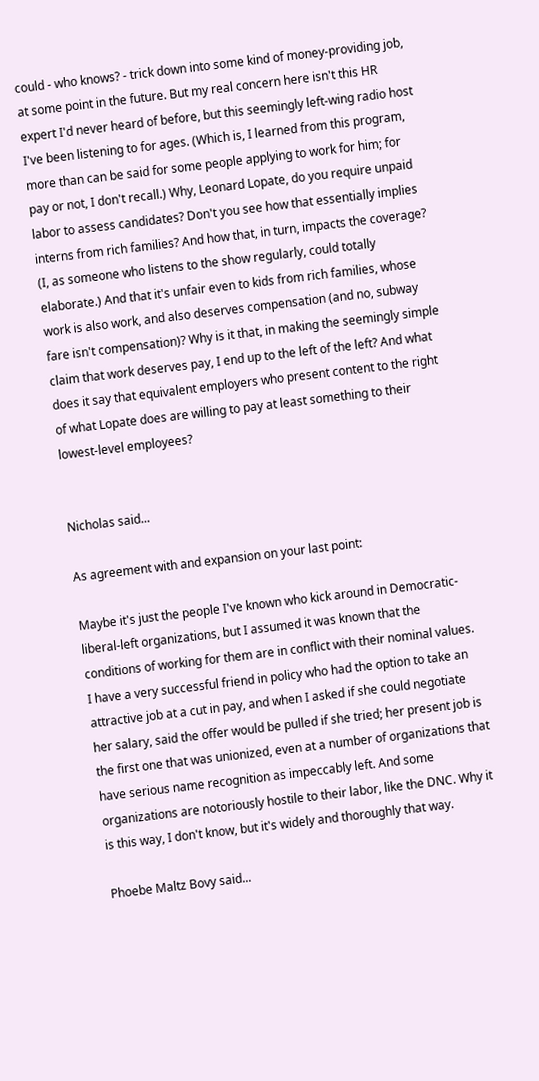could - who knows? - trick down into some kind of money-providing job, at some point in the future. But my real concern here isn't this HR expert I'd never heard of before, but this seemingly left-wing radio host I've been listening to for ages. (Which is, I learned from this program, more than can be said for some people applying to work for him; for pay or not, I don't recall.) Why, Leonard Lopate, do you require unpaid labor to assess candidates? Don't you see how that essentially implies interns from rich families? And how that, in turn, impacts the coverage? (I, as someone who listens to the show regularly, could totally elaborate.) And that it's unfair even to kids from rich families, whose work is also work, and also deserves compensation (and no, subway fare isn't compensation)? Why is it that, in making the seemingly simple claim that work deserves pay, I end up to the left of the left? And what does it say that equivalent employers who present content to the right of what Lopate does are willing to pay at least something to their lowest-level employees?


Nicholas said...

As agreement with and expansion on your last point:

Maybe it's just the people I've known who kick around in Democratic-liberal-left organizations, but I assumed it was known that the conditions of working for them are in conflict with their nominal values. I have a very successful friend in policy who had the option to take an attractive job at a cut in pay, and when I asked if she could negotiate her salary, said the offer would be pulled if she tried; her present job is the first one that was unionized, even at a number of organizations that have serious name recognition as impeccably left. And some organizations are notoriously hostile to their labor, like the DNC. Why it is this way, I don't know, but it's widely and thoroughly that way.

Phoebe Maltz Bovy said...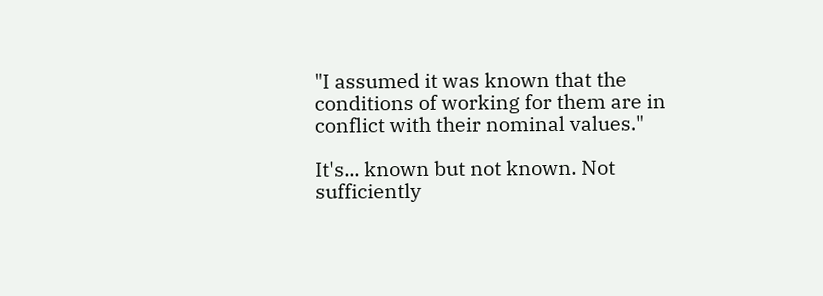"I assumed it was known that the conditions of working for them are in conflict with their nominal values."

It's... known but not known. Not sufficiently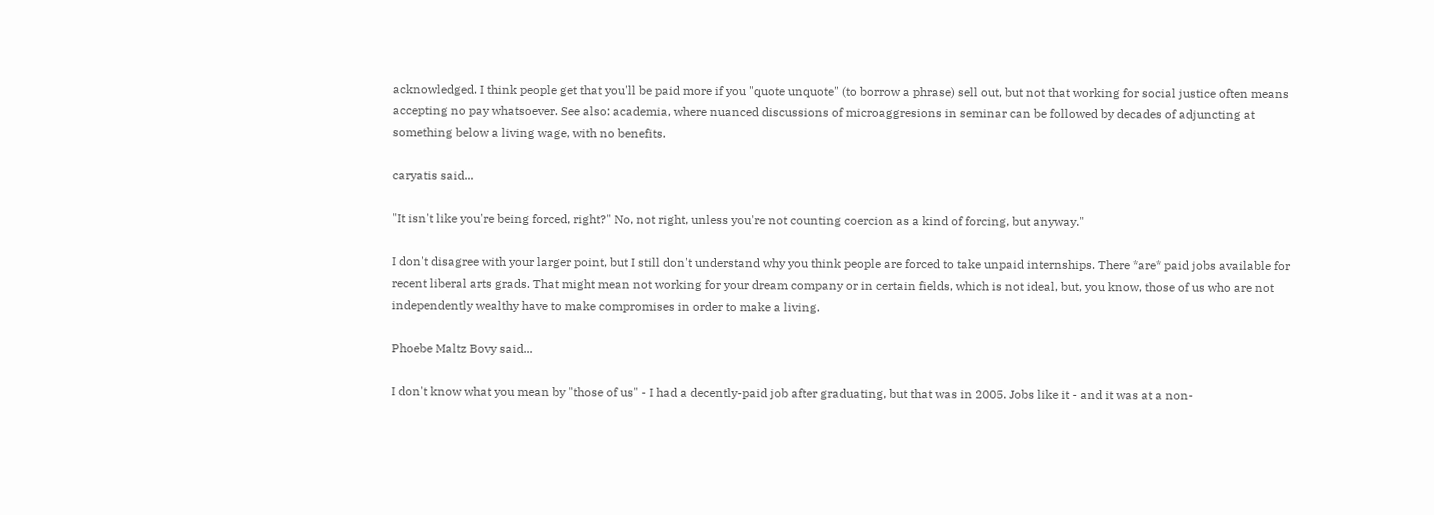acknowledged. I think people get that you'll be paid more if you "quote unquote" (to borrow a phrase) sell out, but not that working for social justice often means accepting no pay whatsoever. See also: academia, where nuanced discussions of microaggresions in seminar can be followed by decades of adjuncting at something below a living wage, with no benefits.

caryatis said...

"It isn't like you're being forced, right?" No, not right, unless you're not counting coercion as a kind of forcing, but anyway."

I don't disagree with your larger point, but I still don't understand why you think people are forced to take unpaid internships. There *are* paid jobs available for recent liberal arts grads. That might mean not working for your dream company or in certain fields, which is not ideal, but, you know, those of us who are not independently wealthy have to make compromises in order to make a living.

Phoebe Maltz Bovy said...

I don't know what you mean by "those of us" - I had a decently-paid job after graduating, but that was in 2005. Jobs like it - and it was at a non-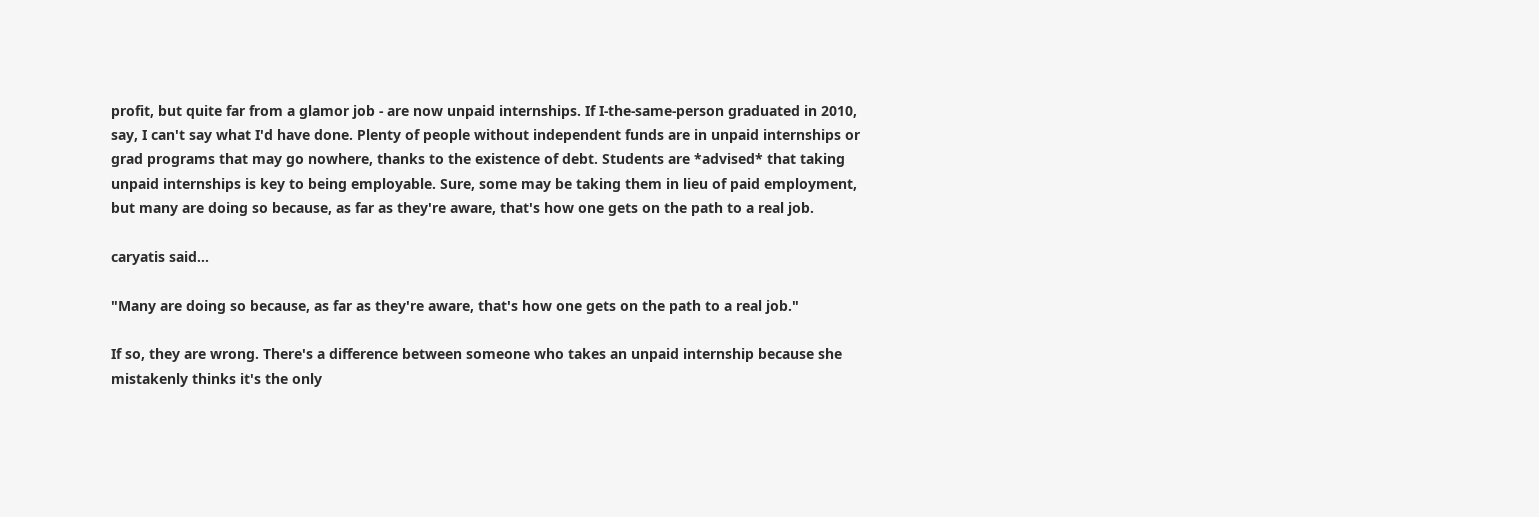profit, but quite far from a glamor job - are now unpaid internships. If I-the-same-person graduated in 2010, say, I can't say what I'd have done. Plenty of people without independent funds are in unpaid internships or grad programs that may go nowhere, thanks to the existence of debt. Students are *advised* that taking unpaid internships is key to being employable. Sure, some may be taking them in lieu of paid employment, but many are doing so because, as far as they're aware, that's how one gets on the path to a real job.

caryatis said...

"Many are doing so because, as far as they're aware, that's how one gets on the path to a real job."

If so, they are wrong. There's a difference between someone who takes an unpaid internship because she mistakenly thinks it's the only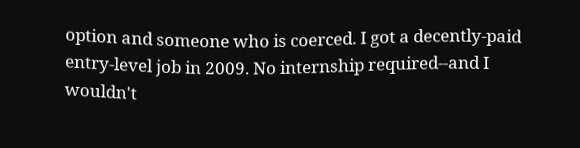option and someone who is coerced. I got a decently-paid entry-level job in 2009. No internship required--and I wouldn't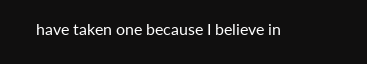have taken one because I believe in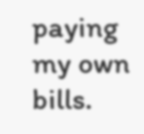paying my own bills.